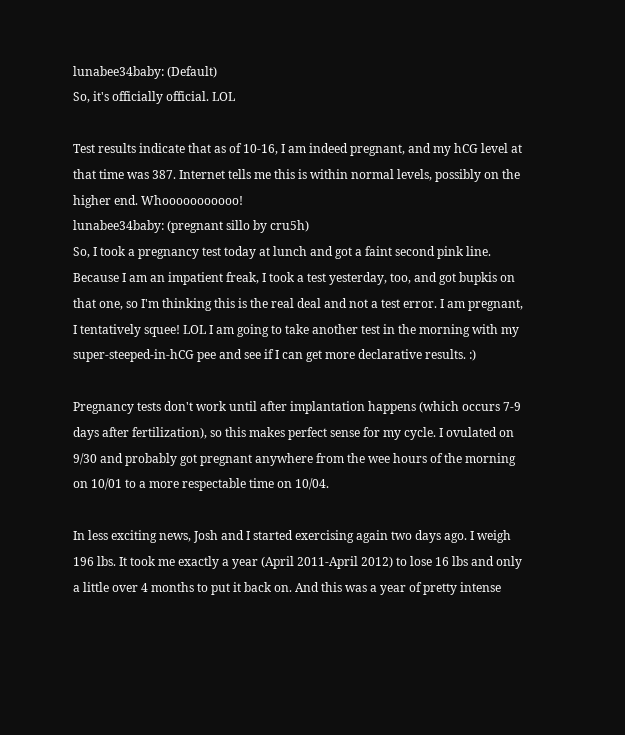lunabee34baby: (Default)
So, it's officially official. LOL

Test results indicate that as of 10-16, I am indeed pregnant, and my hCG level at that time was 387. Internet tells me this is within normal levels, possibly on the higher end. Whooooooooooo!
lunabee34baby: (pregnant sillo by cru5h)
So, I took a pregnancy test today at lunch and got a faint second pink line. Because I am an impatient freak, I took a test yesterday, too, and got bupkis on that one, so I'm thinking this is the real deal and not a test error. I am pregnant, I tentatively squee! LOL I am going to take another test in the morning with my super-steeped-in-hCG pee and see if I can get more declarative results. :)

Pregnancy tests don't work until after implantation happens (which occurs 7-9 days after fertilization), so this makes perfect sense for my cycle. I ovulated on 9/30 and probably got pregnant anywhere from the wee hours of the morning on 10/01 to a more respectable time on 10/04.

In less exciting news, Josh and I started exercising again two days ago. I weigh 196 lbs. It took me exactly a year (April 2011-April 2012) to lose 16 lbs and only a little over 4 months to put it back on. And this was a year of pretty intense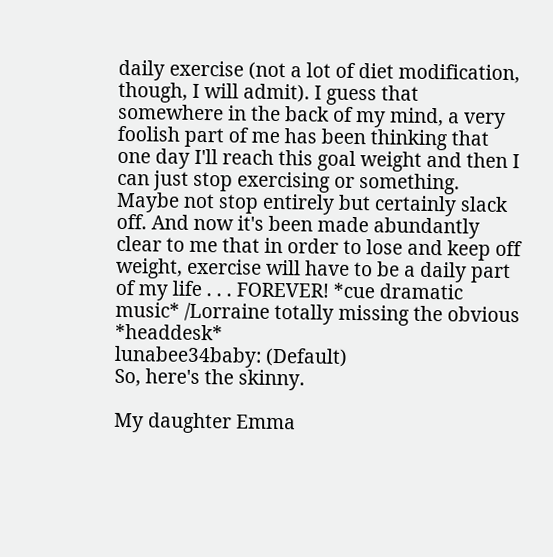daily exercise (not a lot of diet modification, though, I will admit). I guess that somewhere in the back of my mind, a very foolish part of me has been thinking that one day I'll reach this goal weight and then I can just stop exercising or something. Maybe not stop entirely but certainly slack off. And now it's been made abundantly clear to me that in order to lose and keep off weight, exercise will have to be a daily part of my life . . . FOREVER! *cue dramatic music* /Lorraine totally missing the obvious *headdesk*
lunabee34baby: (Default)
So, here's the skinny.

My daughter Emma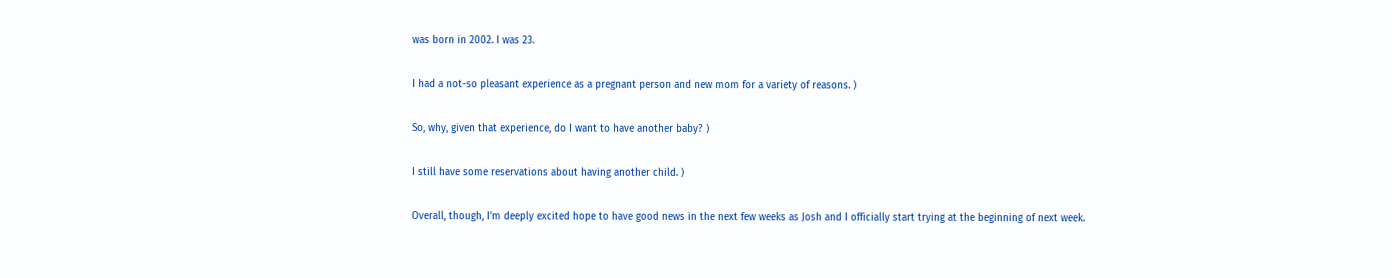was born in 2002. I was 23.

I had a not-so pleasant experience as a pregnant person and new mom for a variety of reasons. )

So, why, given that experience, do I want to have another baby? )

I still have some reservations about having another child. )

Overall, though, I'm deeply excited hope to have good news in the next few weeks as Josh and I officially start trying at the beginning of next week.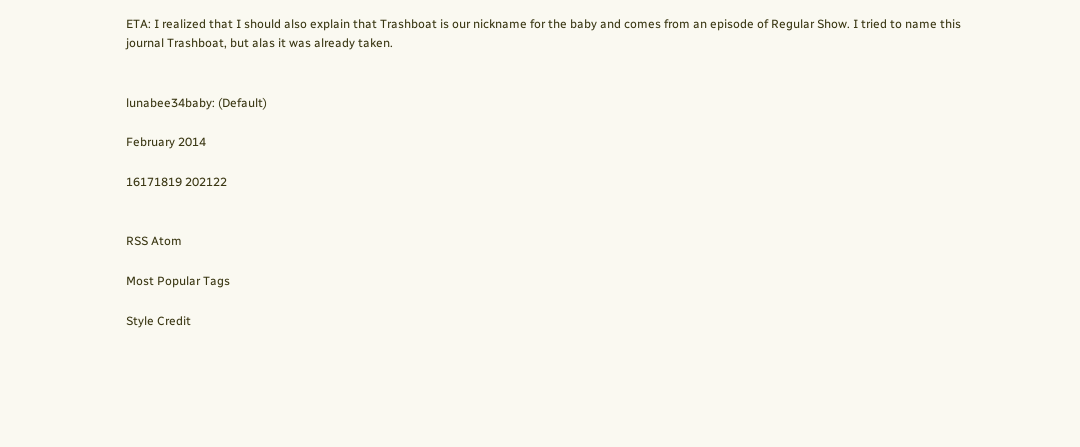ETA: I realized that I should also explain that Trashboat is our nickname for the baby and comes from an episode of Regular Show. I tried to name this journal Trashboat, but alas it was already taken.


lunabee34baby: (Default)

February 2014

16171819 202122


RSS Atom

Most Popular Tags

Style Credit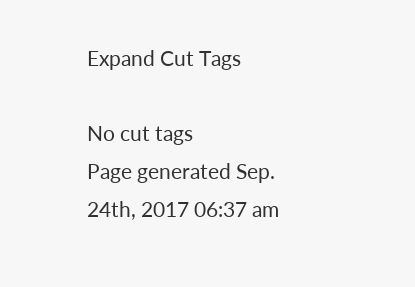Expand Cut Tags

No cut tags
Page generated Sep. 24th, 2017 06:37 am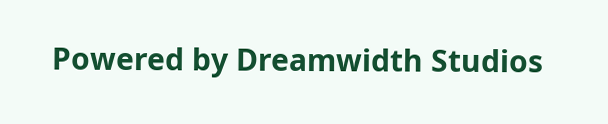Powered by Dreamwidth Studios